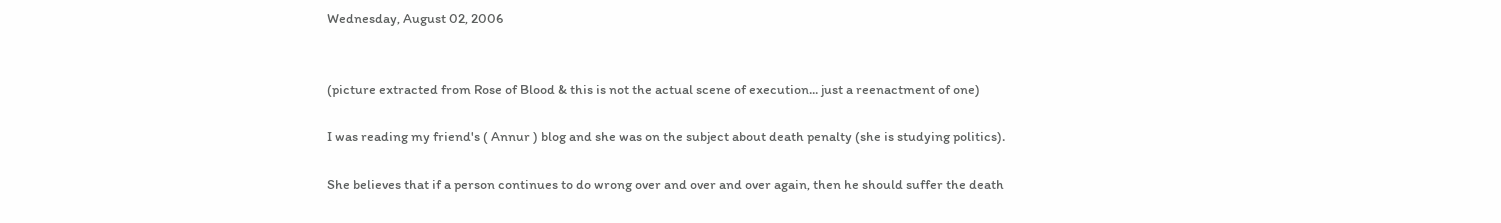Wednesday, August 02, 2006


(picture extracted from Rose of Blood & this is not the actual scene of execution... just a reenactment of one)

I was reading my friend's ( Annur ) blog and she was on the subject about death penalty (she is studying politics).

She believes that if a person continues to do wrong over and over and over again, then he should suffer the death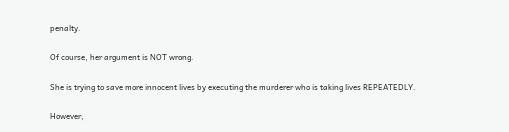penalty.

Of course, her argument is NOT wrong.

She is trying to save more innocent lives by executing the murderer who is taking lives REPEATEDLY.

However,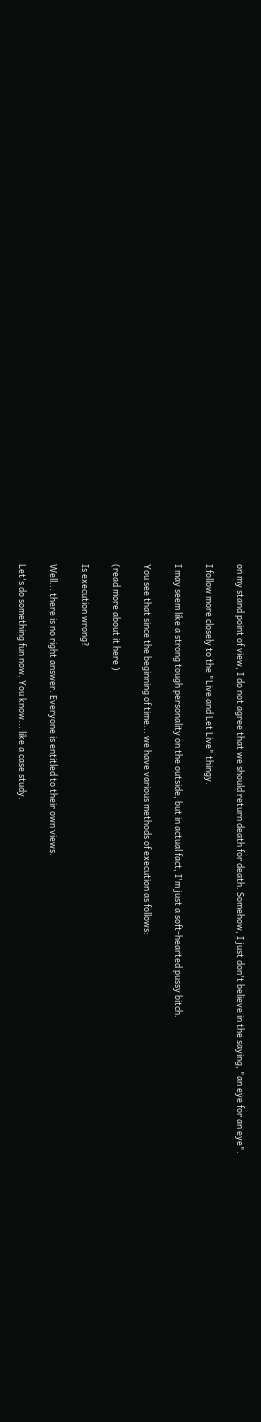on my stand point of view, I do not agree that we should return death for death. Somehow, I just don't believe in the saying, "an eye for an eye".

I follow more closely to the "Live and Let Live" thingy.

I may seem like a strong tough personality on the outside, but in actual fact, I'm just a soft-hearted pussy bitch.

You see that since the beginning of time... we have various methods of execution as follows:

(read more about it here )

Is execution wrong?

Well... there is no right answer. Everyone is entitled to their own views.

Let's do something fun now. You know... like a case study.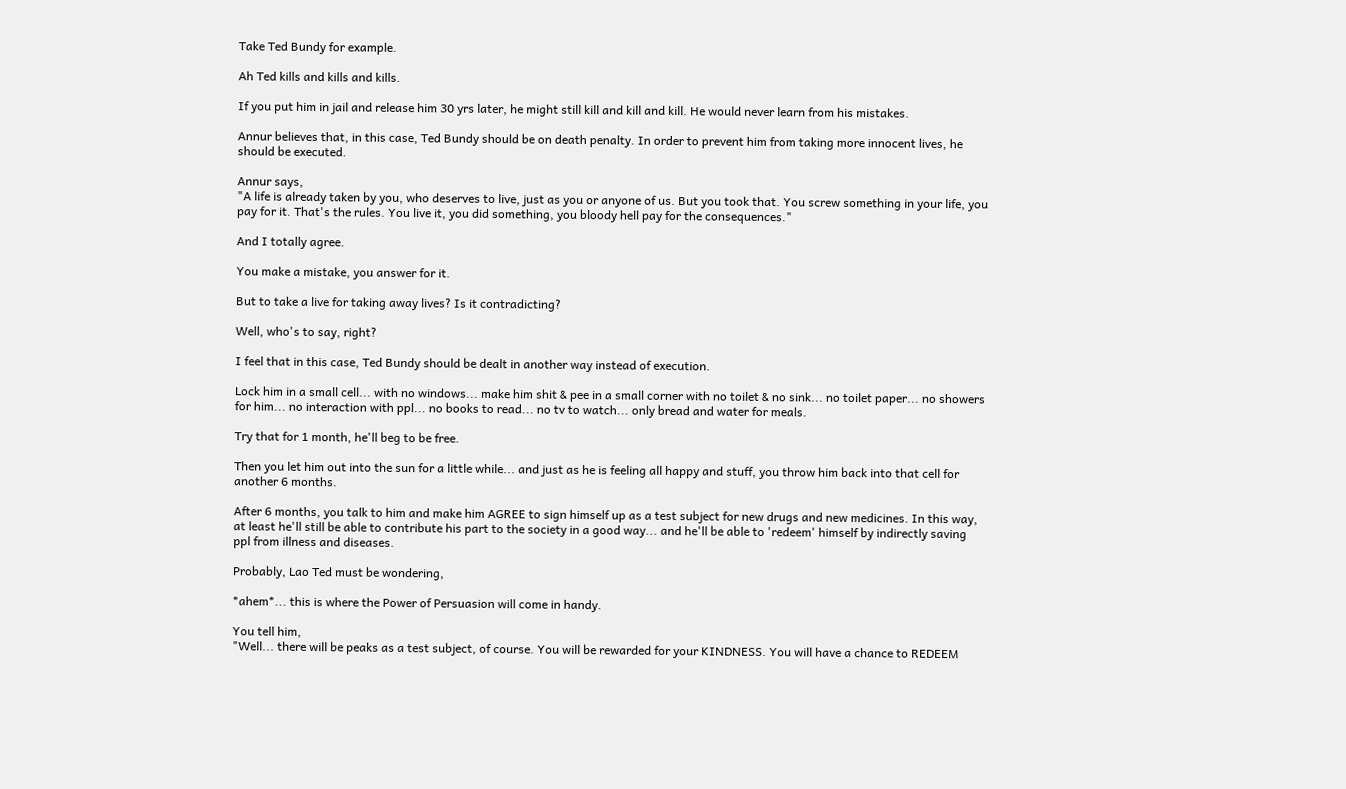Take Ted Bundy for example.

Ah Ted kills and kills and kills.

If you put him in jail and release him 30 yrs later, he might still kill and kill and kill. He would never learn from his mistakes.

Annur believes that, in this case, Ted Bundy should be on death penalty. In order to prevent him from taking more innocent lives, he should be executed.

Annur says,
"A life is already taken by you, who deserves to live, just as you or anyone of us. But you took that. You screw something in your life, you pay for it. That's the rules. You live it, you did something, you bloody hell pay for the consequences."

And I totally agree.

You make a mistake, you answer for it.

But to take a live for taking away lives? Is it contradicting?

Well, who's to say, right?

I feel that in this case, Ted Bundy should be dealt in another way instead of execution.

Lock him in a small cell... with no windows... make him shit & pee in a small corner with no toilet & no sink... no toilet paper... no showers for him... no interaction with ppl... no books to read... no tv to watch... only bread and water for meals.

Try that for 1 month, he'll beg to be free.

Then you let him out into the sun for a little while... and just as he is feeling all happy and stuff, you throw him back into that cell for another 6 months.

After 6 months, you talk to him and make him AGREE to sign himself up as a test subject for new drugs and new medicines. In this way, at least he'll still be able to contribute his part to the society in a good way... and he'll be able to 'redeem' himself by indirectly saving ppl from illness and diseases.

Probably, Lao Ted must be wondering,

*ahem*... this is where the Power of Persuasion will come in handy.

You tell him,
"Well... there will be peaks as a test subject, of course. You will be rewarded for your KINDNESS. You will have a chance to REDEEM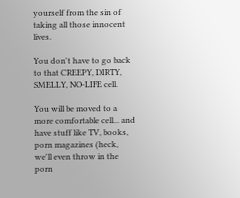yourself from the sin of taking all those innocent lives.

You don't have to go back to that CREEPY, DIRTY, SMELLY, NO-LIFE cell.

You will be moved to a more comfortable cell... and have stuff like TV, books, porn magazines (heck, we'll even throw in the porn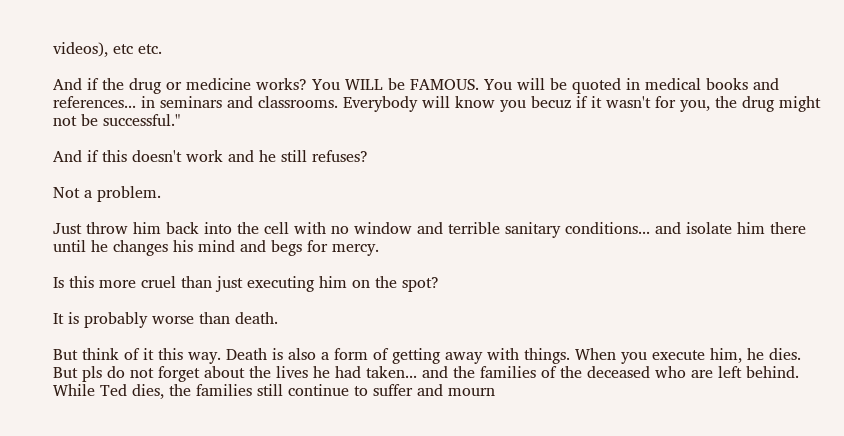videos), etc etc.

And if the drug or medicine works? You WILL be FAMOUS. You will be quoted in medical books and references... in seminars and classrooms. Everybody will know you becuz if it wasn't for you, the drug might not be successful."

And if this doesn't work and he still refuses?

Not a problem.

Just throw him back into the cell with no window and terrible sanitary conditions... and isolate him there until he changes his mind and begs for mercy.

Is this more cruel than just executing him on the spot?

It is probably worse than death.

But think of it this way. Death is also a form of getting away with things. When you execute him, he dies. But pls do not forget about the lives he had taken... and the families of the deceased who are left behind. While Ted dies, the families still continue to suffer and mourn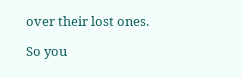over their lost ones.

So you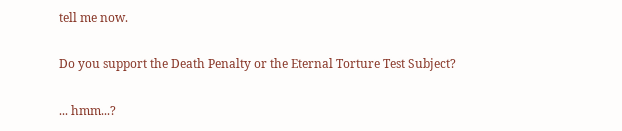tell me now.

Do you support the Death Penalty or the Eternal Torture Test Subject?

... hmm...?